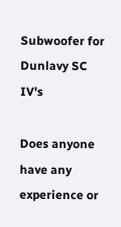Subwoofer for Dunlavy SC IV's

Does anyone have any experience or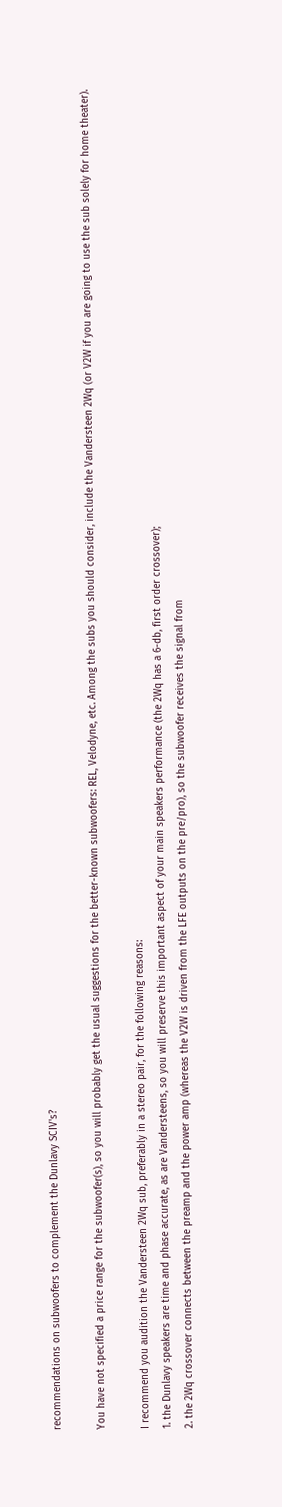recommendations on subwoofers to complement the Dunlavy SCIV's?

You have not specified a price range for the subwoofer(s), so you will probably get the usual suggestions for the better-known subwoofers: REL, Velodyne, etc. Among the subs you should consider, include the Vandersteen 2Wq (or V2W if you are going to use the sub solely for home theater).

I recommend you audition the Vandersteen 2Wq sub, preferably in a stereo pair, for the following reasons:
1. the Dunlavy speakers are time and phase accurate, as are Vandersteens, so you will preserve this important aspect of your main speakers performance (the 2Wq has a 6-db, first order crossover);
2. the 2Wq crossover connects between the preamp and the power amp (whereas the V2W is driven from the LFE outputs on the pre/pro), so the subwoofer receives the signal from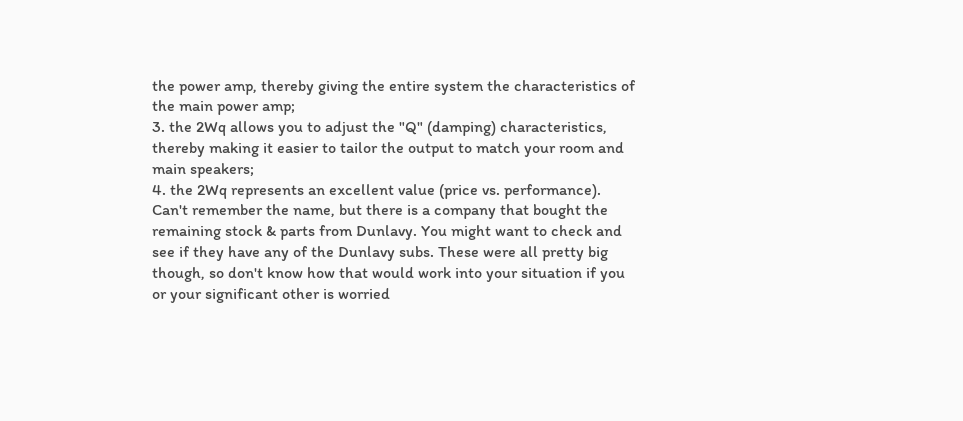the power amp, thereby giving the entire system the characteristics of the main power amp;
3. the 2Wq allows you to adjust the "Q" (damping) characteristics, thereby making it easier to tailor the output to match your room and main speakers;
4. the 2Wq represents an excellent value (price vs. performance).
Can't remember the name, but there is a company that bought the remaining stock & parts from Dunlavy. You might want to check and see if they have any of the Dunlavy subs. These were all pretty big though, so don't know how that would work into your situation if you or your significant other is worried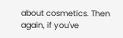about cosmetics. Then again, if you've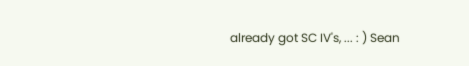already got SC IV's, ... : ) Sean